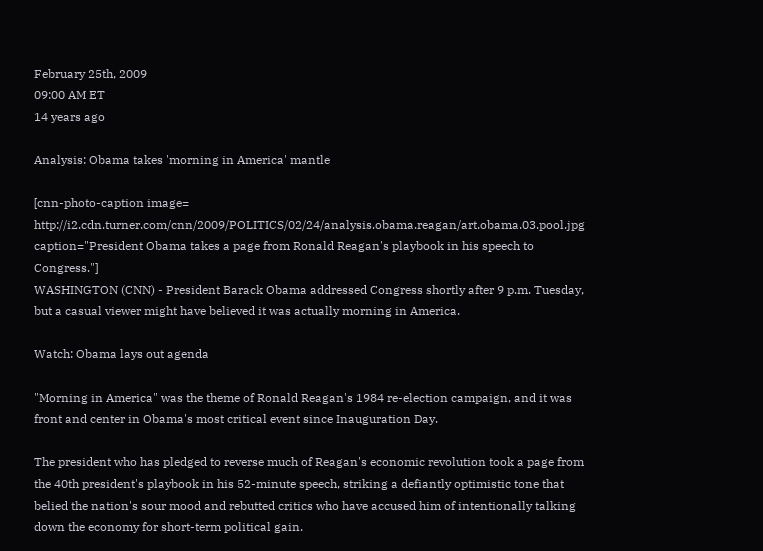February 25th, 2009
09:00 AM ET
14 years ago

Analysis: Obama takes 'morning in America' mantle

[cnn-photo-caption image= http://i2.cdn.turner.com/cnn/2009/POLITICS/02/24/analysis.obama.reagan/art.obama.03.pool.jpg caption="President Obama takes a page from Ronald Reagan's playbook in his speech to Congress."]
WASHINGTON (CNN) - President Barack Obama addressed Congress shortly after 9 p.m. Tuesday, but a casual viewer might have believed it was actually morning in America.

Watch: Obama lays out agenda

"Morning in America" was the theme of Ronald Reagan's 1984 re-election campaign, and it was front and center in Obama's most critical event since Inauguration Day.

The president who has pledged to reverse much of Reagan's economic revolution took a page from the 40th president's playbook in his 52-minute speech, striking a defiantly optimistic tone that belied the nation's sour mood and rebutted critics who have accused him of intentionally talking down the economy for short-term political gain.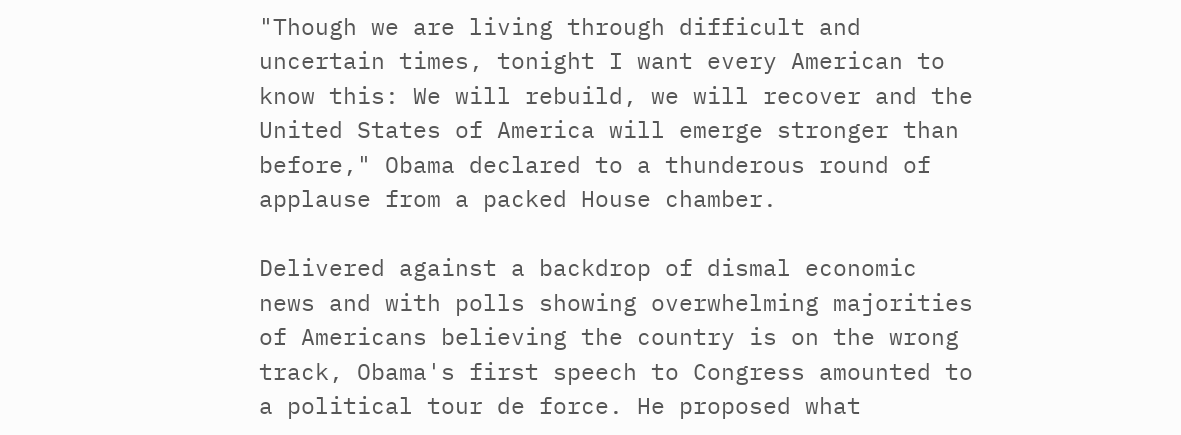"Though we are living through difficult and uncertain times, tonight I want every American to know this: We will rebuild, we will recover and the United States of America will emerge stronger than before," Obama declared to a thunderous round of applause from a packed House chamber.

Delivered against a backdrop of dismal economic news and with polls showing overwhelming majorities of Americans believing the country is on the wrong track, Obama's first speech to Congress amounted to a political tour de force. He proposed what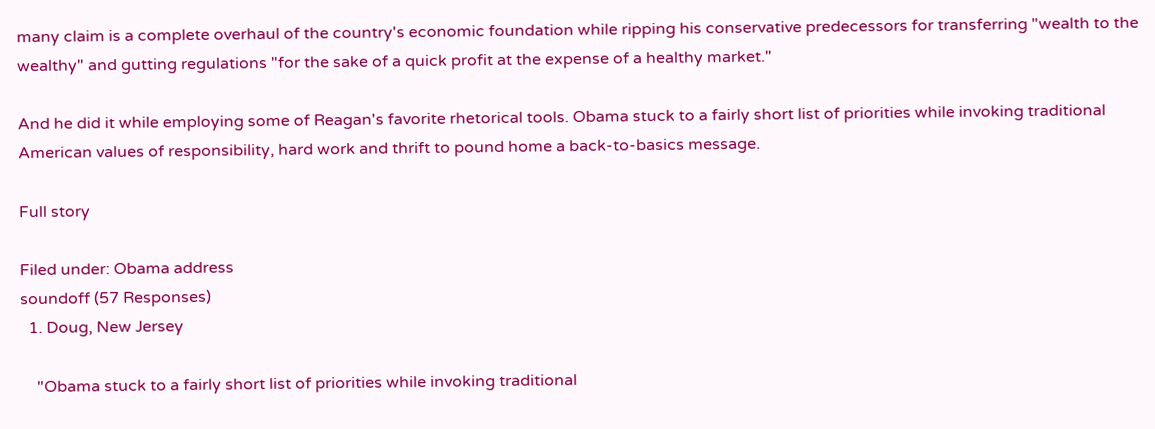many claim is a complete overhaul of the country's economic foundation while ripping his conservative predecessors for transferring "wealth to the wealthy" and gutting regulations "for the sake of a quick profit at the expense of a healthy market."

And he did it while employing some of Reagan's favorite rhetorical tools. Obama stuck to a fairly short list of priorities while invoking traditional American values of responsibility, hard work and thrift to pound home a back-to-basics message.

Full story

Filed under: Obama address
soundoff (57 Responses)
  1. Doug, New Jersey

    "Obama stuck to a fairly short list of priorities while invoking traditional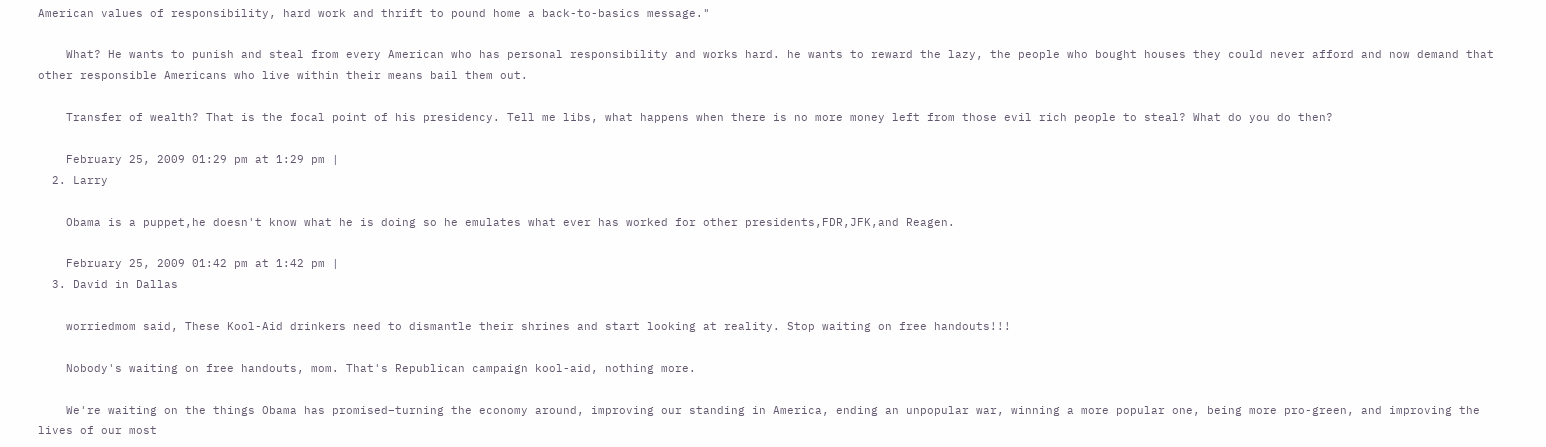American values of responsibility, hard work and thrift to pound home a back-to-basics message."

    What? He wants to punish and steal from every American who has personal responsibility and works hard. he wants to reward the lazy, the people who bought houses they could never afford and now demand that other responsible Americans who live within their means bail them out.

    Transfer of wealth? That is the focal point of his presidency. Tell me libs, what happens when there is no more money left from those evil rich people to steal? What do you do then?

    February 25, 2009 01:29 pm at 1:29 pm |
  2. Larry

    Obama is a puppet,he doesn't know what he is doing so he emulates what ever has worked for other presidents,FDR,JFK,and Reagen.

    February 25, 2009 01:42 pm at 1:42 pm |
  3. David in Dallas

    worriedmom said, These Kool-Aid drinkers need to dismantle their shrines and start looking at reality. Stop waiting on free handouts!!!

    Nobody's waiting on free handouts, mom. That's Republican campaign kool-aid, nothing more.

    We're waiting on the things Obama has promised–turning the economy around, improving our standing in America, ending an unpopular war, winning a more popular one, being more pro-green, and improving the lives of our most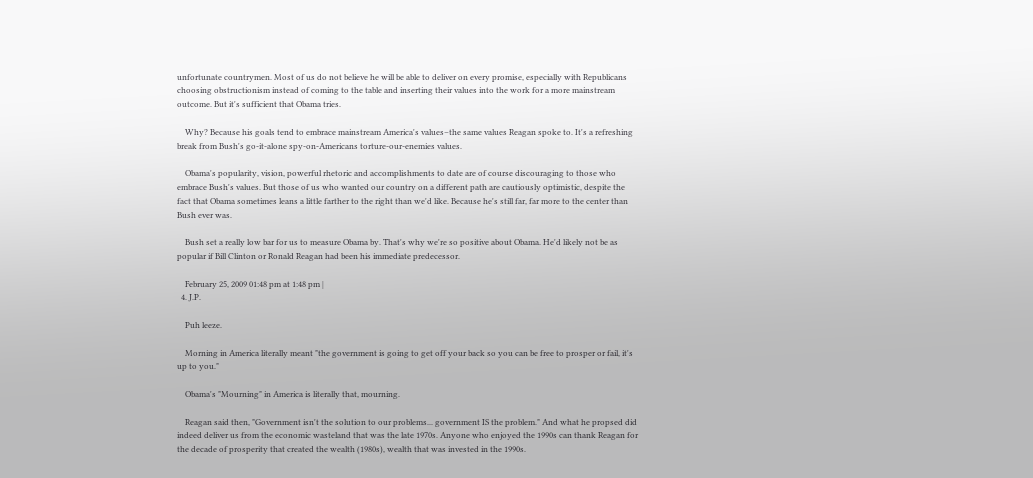unfortunate countrymen. Most of us do not believe he will be able to deliver on every promise, especially with Republicans choosing obstructionism instead of coming to the table and inserting their values into the work for a more mainstream outcome. But it's sufficient that Obama tries.

    Why? Because his goals tend to embrace mainstream America's values–the same values Reagan spoke to. It's a refreshing break from Bush's go-it-alone spy-on-Americans torture-our-enemies values.

    Obama's popularity, vision, powerful rhetoric and accomplishments to date are of course discouraging to those who embrace Bush's values. But those of us who wanted our country on a different path are cautiously optimistic, despite the fact that Obama sometimes leans a little farther to the right than we'd like. Because he's still far, far more to the center than Bush ever was.

    Bush set a really low bar for us to measure Obama by. That's why we're so positive about Obama. He'd likely not be as popular if Bill Clinton or Ronald Reagan had been his immediate predecessor.

    February 25, 2009 01:48 pm at 1:48 pm |
  4. J.P.

    Puh leeze.

    Morning in America literally meant "the government is going to get off your back so you can be free to prosper or fail, it's up to you."

    Obama's "Mourning" in America is literally that, mourning.

    Reagan said then, "Government isn't the solution to our problems... government IS the problem." And what he propsed did indeed deliver us from the economic wasteland that was the late 1970s. Anyone who enjoyed the 1990s can thank Reagan for the decade of prosperity that created the wealth (1980s), wealth that was invested in the 1990s.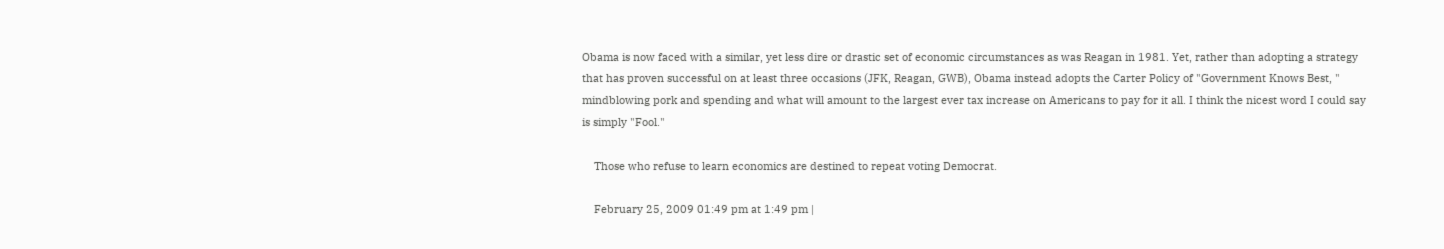Obama is now faced with a similar, yet less dire or drastic set of economic circumstances as was Reagan in 1981. Yet, rather than adopting a strategy that has proven successful on at least three occasions (JFK, Reagan, GWB), Obama instead adopts the Carter Policy of "Government Knows Best, " mindblowing pork and spending and what will amount to the largest ever tax increase on Americans to pay for it all. I think the nicest word I could say is simply "Fool."

    Those who refuse to learn economics are destined to repeat voting Democrat.

    February 25, 2009 01:49 pm at 1:49 pm |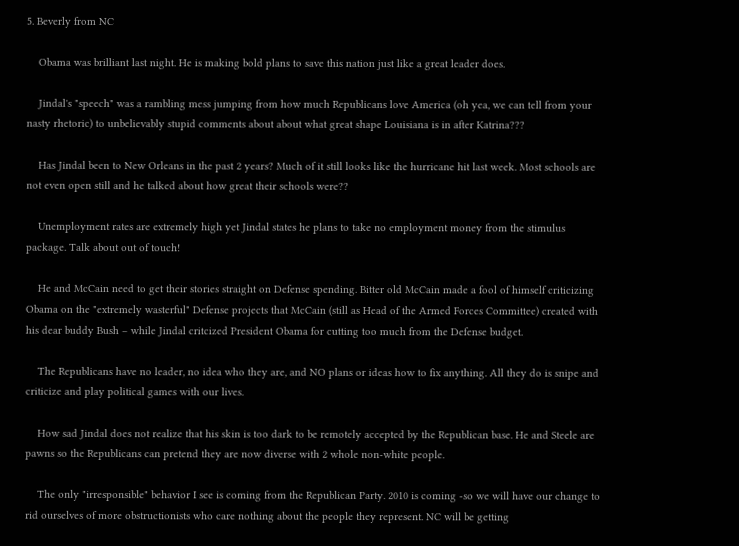5. Beverly from NC

    Obama was brilliant last night. He is making bold plans to save this nation just like a great leader does.

    Jindal's "speech" was a rambling mess jumping from how much Republicans love America (oh yea, we can tell from your nasty rhetoric) to unbelievably stupid comments about about what great shape Louisiana is in after Katrina???

    Has Jindal been to New Orleans in the past 2 years? Much of it still looks like the hurricane hit last week. Most schools are not even open still and he talked about how great their schools were??

    Unemployment rates are extremely high yet Jindal states he plans to take no employment money from the stimulus package. Talk about out of touch!

    He and McCain need to get their stories straight on Defense spending. Bitter old McCain made a fool of himself criticizing Obama on the "extremely wasterful" Defense projects that McCain (still as Head of the Armed Forces Committee) created with his dear buddy Bush – while Jindal critcized President Obama for cutting too much from the Defense budget.

    The Republicans have no leader, no idea who they are, and NO plans or ideas how to fix anything. All they do is snipe and criticize and play political games with our lives.

    How sad Jindal does not realize that his skin is too dark to be remotely accepted by the Republican base. He and Steele are pawns so the Republicans can pretend they are now diverse with 2 whole non-white people.

    The only "irresponsible" behavior I see is coming from the Republican Party. 2010 is coming -so we will have our change to rid ourselves of more obstructionists who care nothing about the people they represent. NC will be getting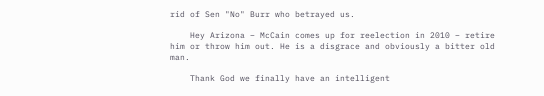rid of Sen "No" Burr who betrayed us.

    Hey Arizona – McCain comes up for reelection in 2010 – retire him or throw him out. He is a disgrace and obviously a bitter old man.

    Thank God we finally have an intelligent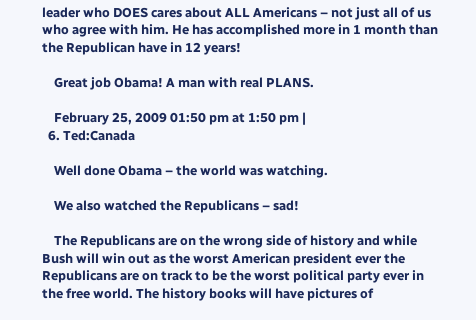leader who DOES cares about ALL Americans – not just all of us who agree with him. He has accomplished more in 1 month than the Republican have in 12 years!

    Great job Obama! A man with real PLANS.

    February 25, 2009 01:50 pm at 1:50 pm |
  6. Ted:Canada

    Well done Obama – the world was watching.

    We also watched the Republicans – sad!

    The Republicans are on the wrong side of history and while Bush will win out as the worst American president ever the Republicans are on track to be the worst political party ever in the free world. The history books will have pictures of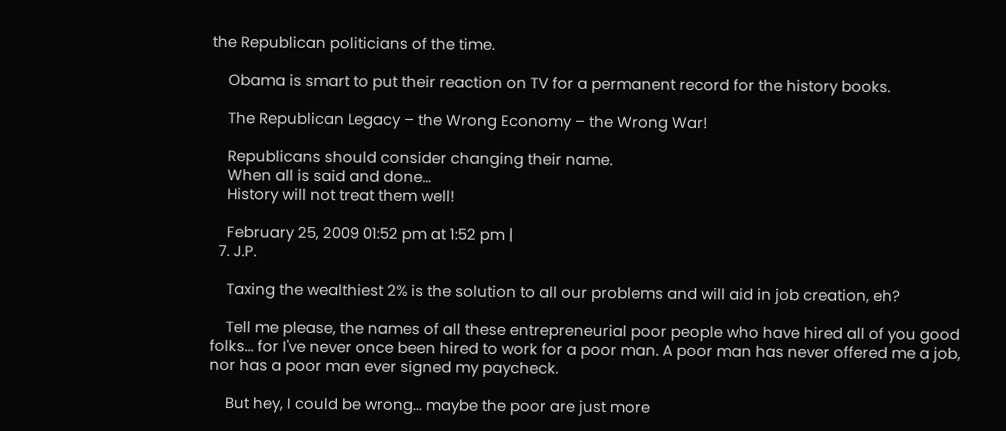the Republican politicians of the time.

    Obama is smart to put their reaction on TV for a permanent record for the history books.

    The Republican Legacy – the Wrong Economy – the Wrong War!

    Republicans should consider changing their name.
    When all is said and done…
    History will not treat them well!

    February 25, 2009 01:52 pm at 1:52 pm |
  7. J.P.

    Taxing the wealthiest 2% is the solution to all our problems and will aid in job creation, eh?

    Tell me please, the names of all these entrepreneurial poor people who have hired all of you good folks... for I've never once been hired to work for a poor man. A poor man has never offered me a job, nor has a poor man ever signed my paycheck.

    But hey, I could be wrong... maybe the poor are just more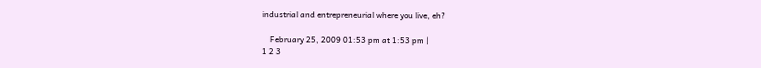industrial and entrepreneurial where you live, eh?

    February 25, 2009 01:53 pm at 1:53 pm |
1 2 3